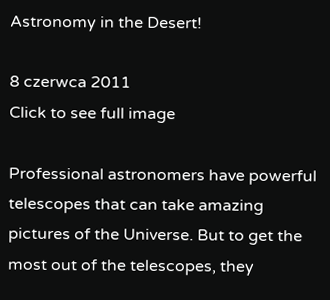Astronomy in the Desert!

8 czerwca 2011
Click to see full image

Professional astronomers have powerful telescopes that can take amazing pictures of the Universe. But to get the most out of the telescopes, they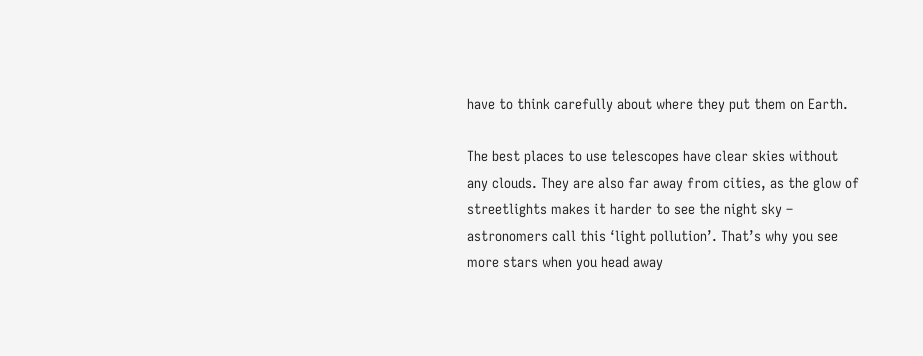have to think carefully about where they put them on Earth.

The best places to use telescopes have clear skies without any clouds. They are also far away from cities, as the glow of streetlights makes it harder to see the night sky – astronomers call this ‘light pollution’. That’s why you see more stars when you head away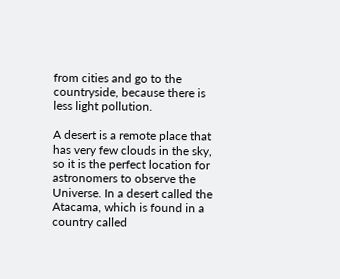from cities and go to the countryside, because there is less light pollution.

A desert is a remote place that has very few clouds in the sky, so it is the perfect location for astronomers to observe the Universe. In a desert called the Atacama, which is found in a country called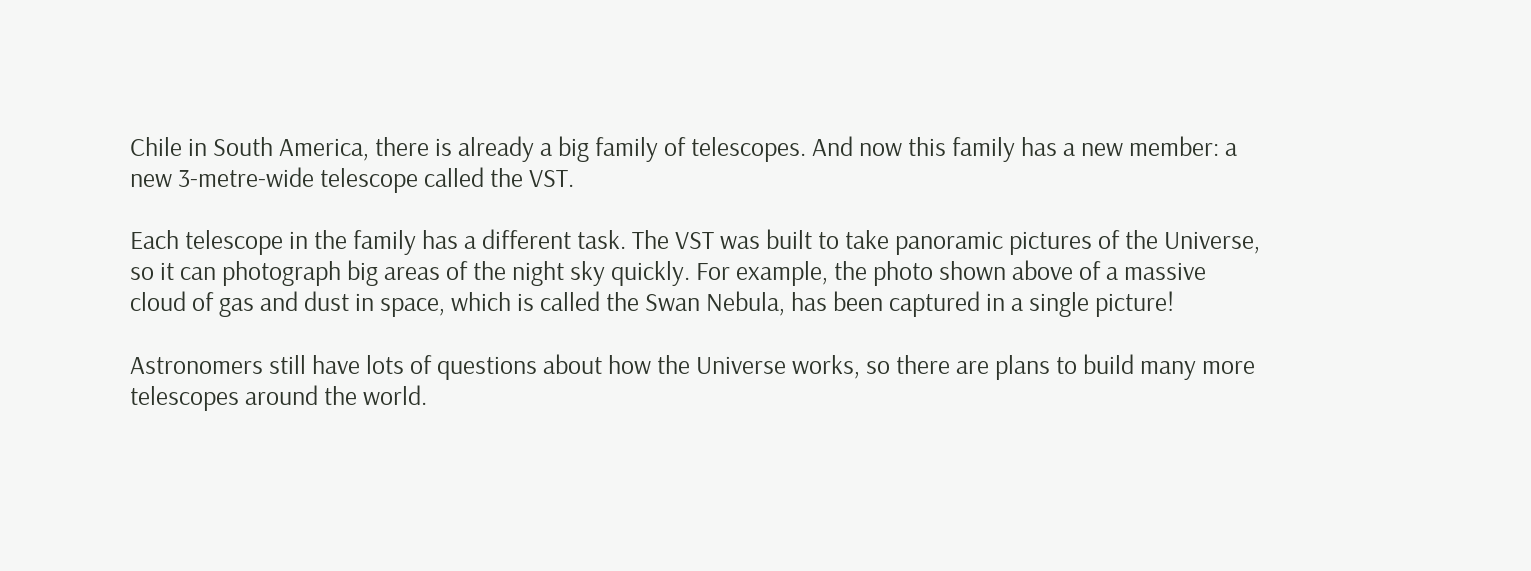Chile in South America, there is already a big family of telescopes. And now this family has a new member: a new 3-metre-wide telescope called the VST.

Each telescope in the family has a different task. The VST was built to take panoramic pictures of the Universe, so it can photograph big areas of the night sky quickly. For example, the photo shown above of a massive cloud of gas and dust in space, which is called the Swan Nebula, has been captured in a single picture!

Astronomers still have lots of questions about how the Universe works, so there are plans to build many more telescopes around the world.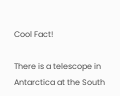Cool Fact!

There is a telescope in Antarctica at the South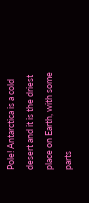Pole! Antarctica is a cold desert and it is the driest place on Earth, with some parts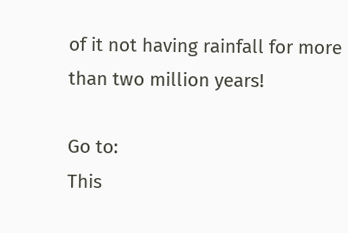of it not having rainfall for more than two million years!

Go to:
This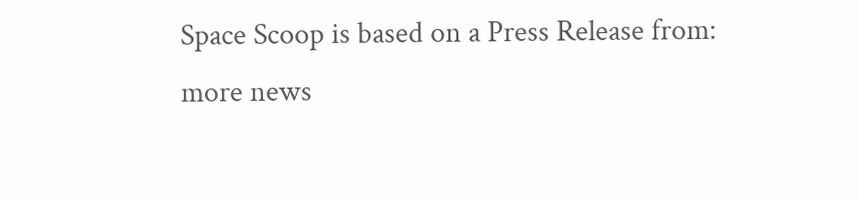Space Scoop is based on a Press Release from:
more news